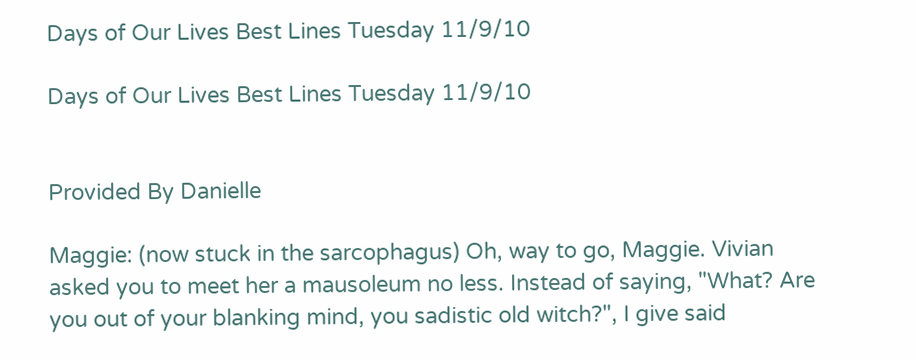Days of Our Lives Best Lines Tuesday 11/9/10

Days of Our Lives Best Lines Tuesday 11/9/10


Provided By Danielle

Maggie: (now stuck in the sarcophagus) Oh, way to go, Maggie. Vivian asked you to meet her a mausoleum no less. Instead of saying, "What? Are you out of your blanking mind, you sadistic old witch?", I give said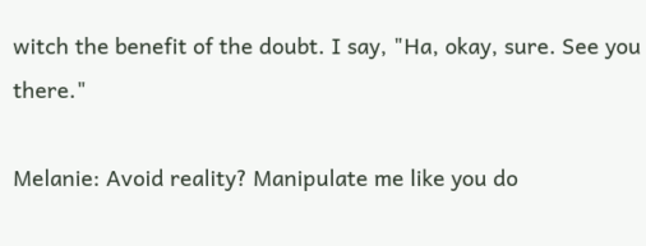witch the benefit of the doubt. I say, "Ha, okay, sure. See you there."

Melanie: Avoid reality? Manipulate me like you do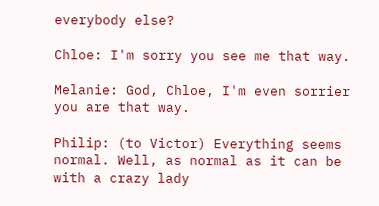everybody else?

Chloe: I'm sorry you see me that way.

Melanie: God, Chloe, I'm even sorrier you are that way.

Philip: (to Victor) Everything seems normal. Well, as normal as it can be with a crazy lady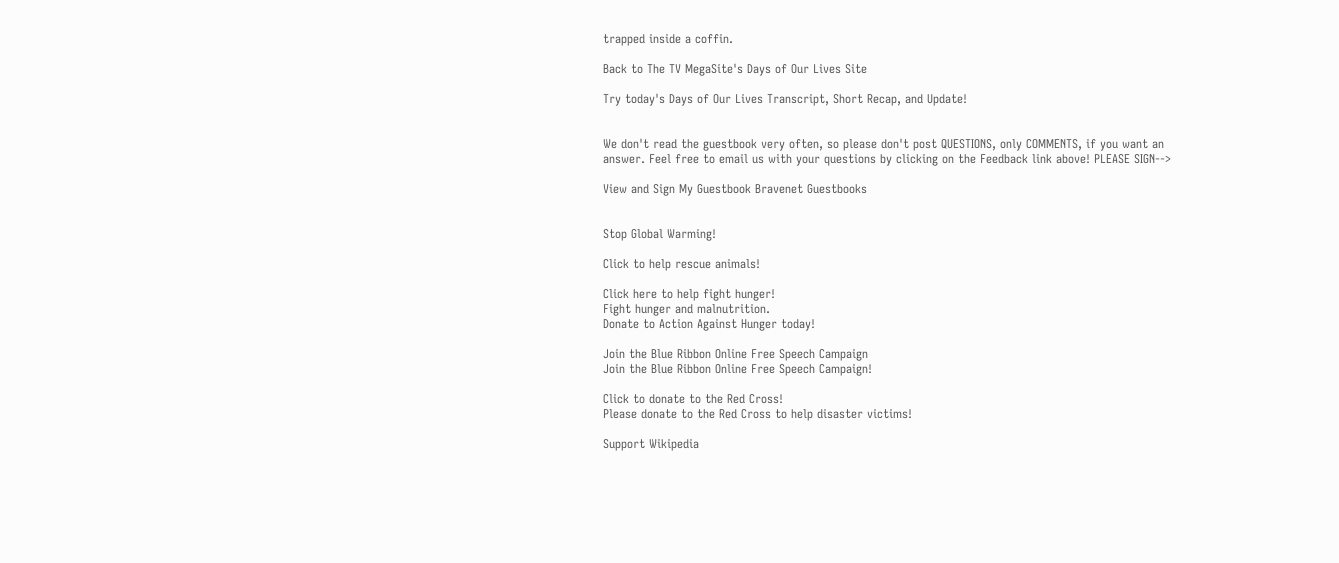trapped inside a coffin.

Back to The TV MegaSite's Days of Our Lives Site

Try today's Days of Our Lives Transcript, Short Recap, and Update!


We don't read the guestbook very often, so please don't post QUESTIONS, only COMMENTS, if you want an answer. Feel free to email us with your questions by clicking on the Feedback link above! PLEASE SIGN-->

View and Sign My Guestbook Bravenet Guestbooks


Stop Global Warming!

Click to help rescue animals!

Click here to help fight hunger!
Fight hunger and malnutrition.
Donate to Action Against Hunger today!

Join the Blue Ribbon Online Free Speech Campaign
Join the Blue Ribbon Online Free Speech Campaign!

Click to donate to the Red Cross!
Please donate to the Red Cross to help disaster victims!

Support Wikipedia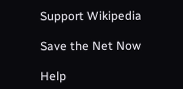Support Wikipedia

Save the Net Now

Help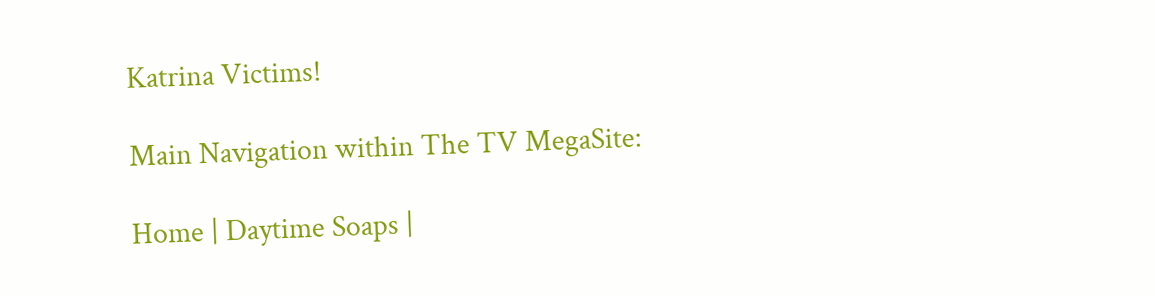Katrina Victims!

Main Navigation within The TV MegaSite:

Home | Daytime Soaps |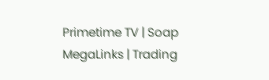Primetime TV | Soap MegaLinks | Trading